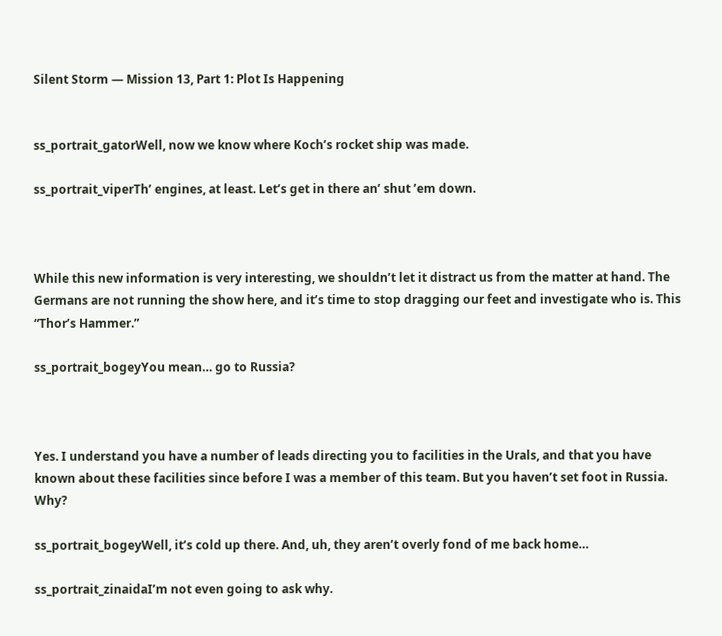Silent Storm — Mission 13, Part 1: Plot Is Happening


ss_portrait_gatorWell, now we know where Koch’s rocket ship was made.

ss_portrait_viperTh’ engines, at least. Let’s get in there an’ shut ’em down.



While this new information is very interesting, we shouldn’t let it distract us from the matter at hand. The Germans are not running the show here, and it’s time to stop dragging our feet and investigate who is. This “Thor’s Hammer.”

ss_portrait_bogeyYou mean… go to Russia?



Yes. I understand you have a number of leads directing you to facilities in the Urals, and that you have known about these facilities since before I was a member of this team. But you haven’t set foot in Russia. Why?

ss_portrait_bogeyWell, it’s cold up there. And, uh, they aren’t overly fond of me back home…

ss_portrait_zinaidaI’m not even going to ask why.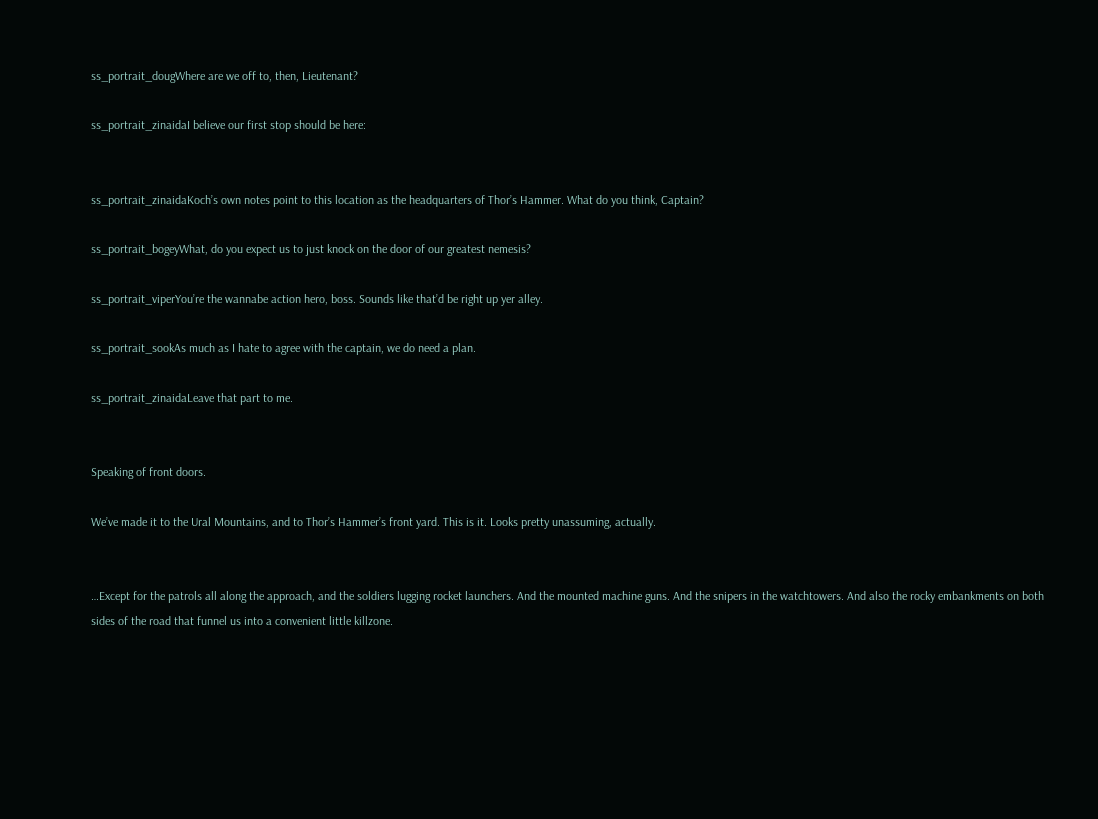ss_portrait_dougWhere are we off to, then, Lieutenant?

ss_portrait_zinaidaI believe our first stop should be here:


ss_portrait_zinaidaKoch’s own notes point to this location as the headquarters of Thor’s Hammer. What do you think, Captain?

ss_portrait_bogeyWhat, do you expect us to just knock on the door of our greatest nemesis?

ss_portrait_viperYou’re the wannabe action hero, boss. Sounds like that’d be right up yer alley.

ss_portrait_sookAs much as I hate to agree with the captain, we do need a plan.

ss_portrait_zinaidaLeave that part to me.


Speaking of front doors.

We’ve made it to the Ural Mountains, and to Thor’s Hammer’s front yard. This is it. Looks pretty unassuming, actually.


…Except for the patrols all along the approach, and the soldiers lugging rocket launchers. And the mounted machine guns. And the snipers in the watchtowers. And also the rocky embankments on both sides of the road that funnel us into a convenient little killzone.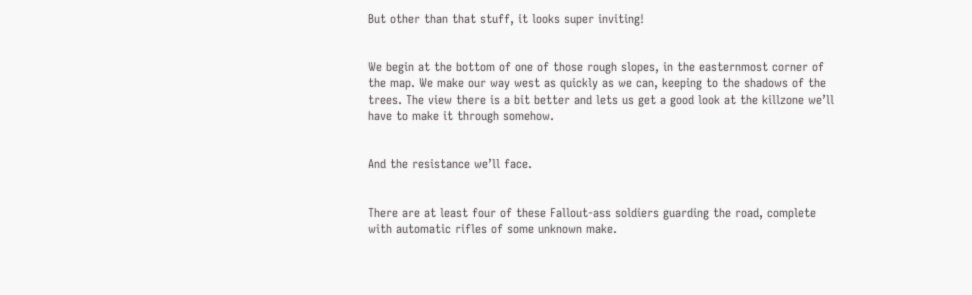But other than that stuff, it looks super inviting!


We begin at the bottom of one of those rough slopes, in the easternmost corner of the map. We make our way west as quickly as we can, keeping to the shadows of the trees. The view there is a bit better and lets us get a good look at the killzone we’ll have to make it through somehow.


And the resistance we’ll face.


There are at least four of these Fallout-ass soldiers guarding the road, complete with automatic rifles of some unknown make.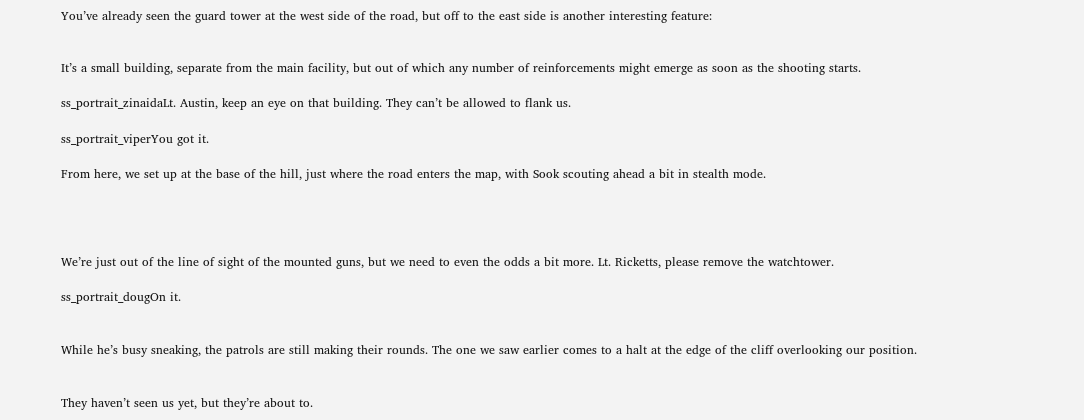You’ve already seen the guard tower at the west side of the road, but off to the east side is another interesting feature:


It’s a small building, separate from the main facility, but out of which any number of reinforcements might emerge as soon as the shooting starts.

ss_portrait_zinaidaLt. Austin, keep an eye on that building. They can’t be allowed to flank us.

ss_portrait_viperYou got it.

From here, we set up at the base of the hill, just where the road enters the map, with Sook scouting ahead a bit in stealth mode.




We’re just out of the line of sight of the mounted guns, but we need to even the odds a bit more. Lt. Ricketts, please remove the watchtower.

ss_portrait_dougOn it.


While he’s busy sneaking, the patrols are still making their rounds. The one we saw earlier comes to a halt at the edge of the cliff overlooking our position.


They haven’t seen us yet, but they’re about to.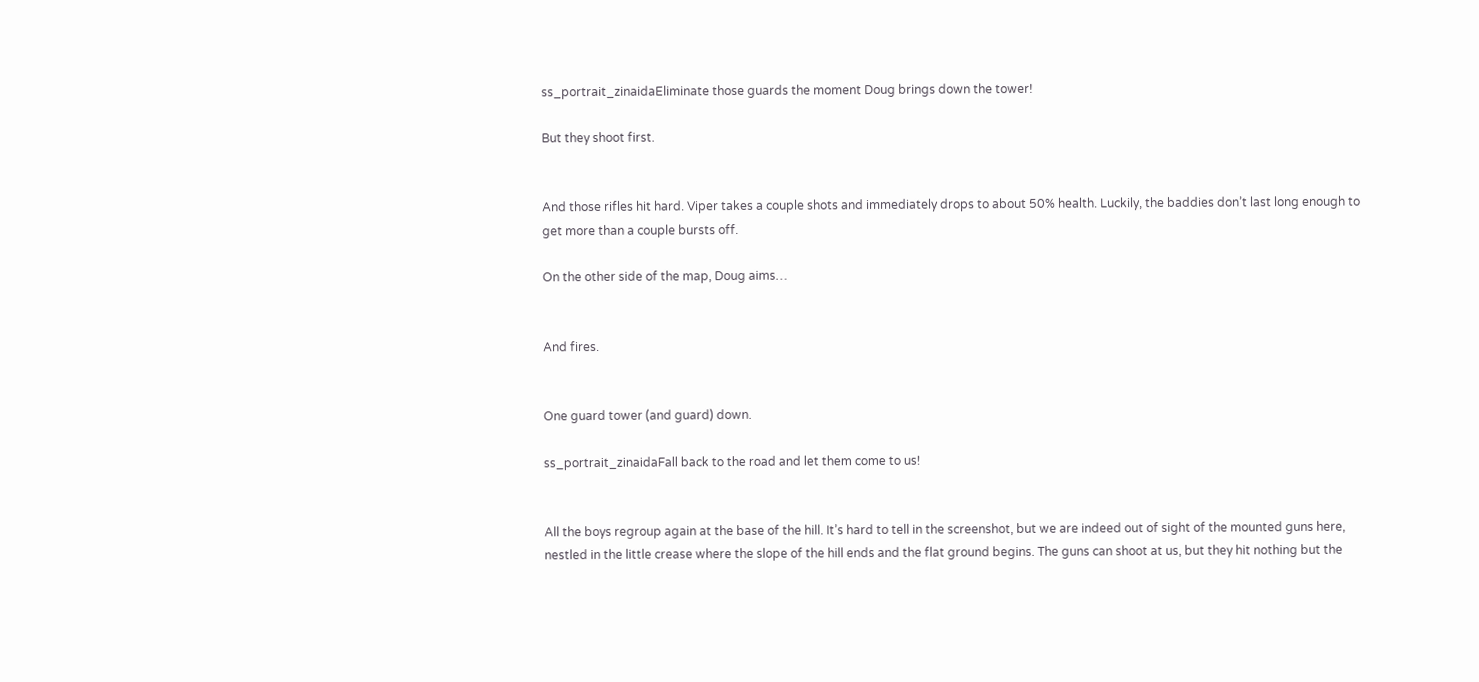ss_portrait_zinaidaEliminate those guards the moment Doug brings down the tower!

But they shoot first.


And those rifles hit hard. Viper takes a couple shots and immediately drops to about 50% health. Luckily, the baddies don’t last long enough to get more than a couple bursts off.

On the other side of the map, Doug aims…


And fires.


One guard tower (and guard) down.

ss_portrait_zinaidaFall back to the road and let them come to us!


All the boys regroup again at the base of the hill. It’s hard to tell in the screenshot, but we are indeed out of sight of the mounted guns here, nestled in the little crease where the slope of the hill ends and the flat ground begins. The guns can shoot at us, but they hit nothing but the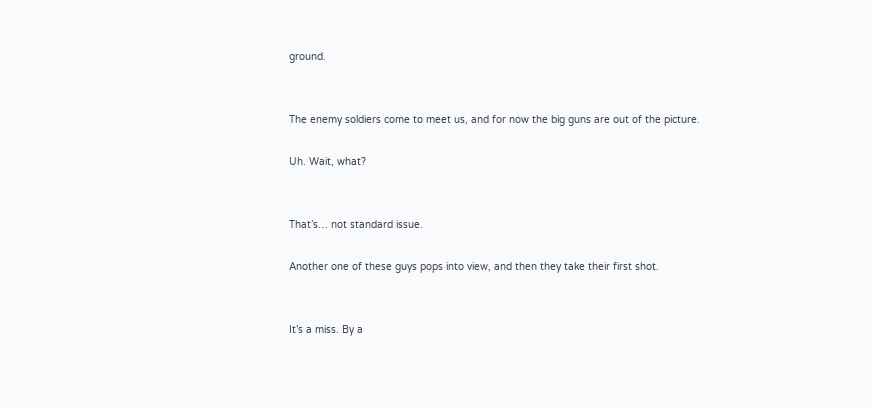ground.


The enemy soldiers come to meet us, and for now the big guns are out of the picture.

Uh. Wait, what?


That’s… not standard issue.

Another one of these guys pops into view, and then they take their first shot.


It’s a miss. By a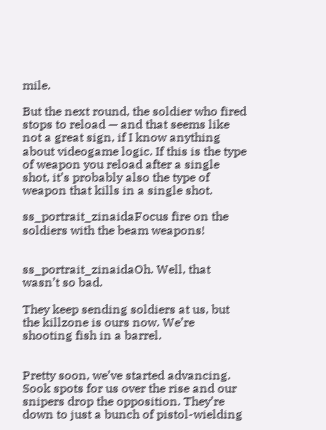mile.

But the next round, the soldier who fired stops to reload — and that seems like not a great sign, if I know anything about videogame logic. If this is the type of weapon you reload after a single shot, it’s probably also the type of weapon that kills in a single shot.

ss_portrait_zinaidaFocus fire on the soldiers with the beam weapons!


ss_portrait_zinaidaOh. Well, that wasn’t so bad.

They keep sending soldiers at us, but the killzone is ours now. We’re shooting fish in a barrel.


Pretty soon, we’ve started advancing. Sook spots for us over the rise and our snipers drop the opposition. They’re down to just a bunch of pistol-wielding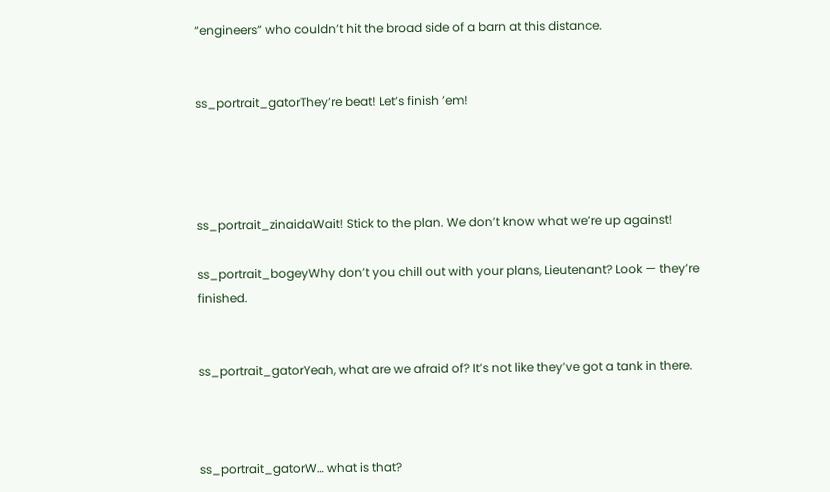“engineers” who couldn’t hit the broad side of a barn at this distance.


ss_portrait_gatorThey’re beat! Let’s finish ’em!




ss_portrait_zinaidaWait! Stick to the plan. We don’t know what we’re up against!

ss_portrait_bogeyWhy don’t you chill out with your plans, Lieutenant? Look — they’re finished.


ss_portrait_gatorYeah, what are we afraid of? It’s not like they’ve got a tank in there.



ss_portrait_gatorW… what is that?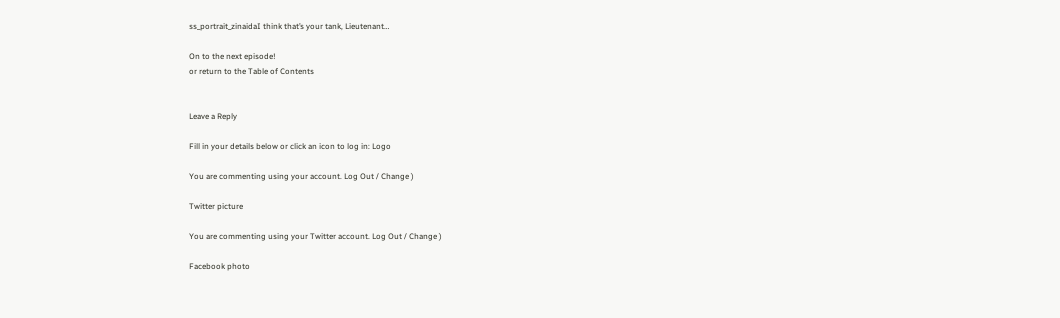ss_portrait_zinaidaI think that’s your tank, Lieutenant…

On to the next episode!
or return to the Table of Contents


Leave a Reply

Fill in your details below or click an icon to log in: Logo

You are commenting using your account. Log Out / Change )

Twitter picture

You are commenting using your Twitter account. Log Out / Change )

Facebook photo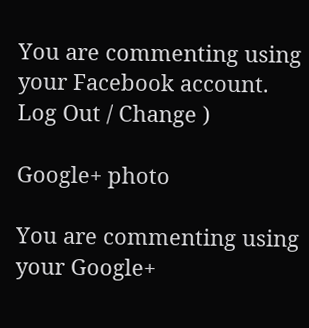You are commenting using your Facebook account. Log Out / Change )

Google+ photo

You are commenting using your Google+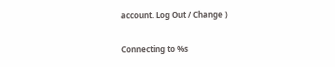account. Log Out / Change )

Connecting to %s